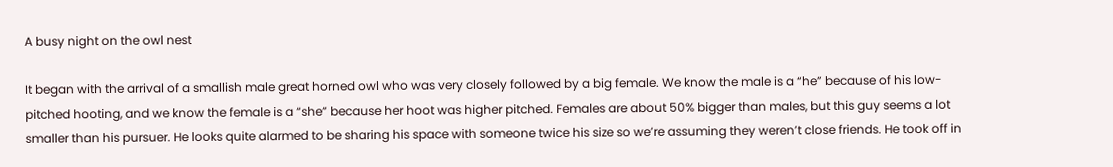A busy night on the owl nest

It began with the arrival of a smallish male great horned owl who was very closely followed by a big female. We know the male is a “he” because of his low-pitched hooting, and we know the female is a “she” because her hoot was higher pitched. Females are about 50% bigger than males, but this guy seems a lot smaller than his pursuer. He looks quite alarmed to be sharing his space with someone twice his size so we’re assuming they weren’t close friends. He took off in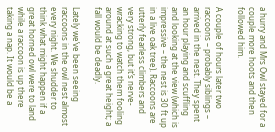a hurry and Mrs Owl stayed for a couple more hoots and then followed him.

A couple of hours later two raccoons – probably siblings – arrived in the nest. They spent an hour playing and scuffling and looking at the view (which is impressive – the nest is 30 ft up in a live oak tree). Raccoons are utterly fearless climbers and very strong, but it’s nerve-wracking to watch them fooling around at such a great height; a fall would be deadly.

Lately we’ve been seeing raccoons in the owl nest almost every night. We shudder to think what might happen if a great horned owl were to land while a raccoon is up there taking a nap. It would be a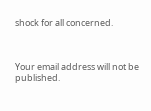shock for all concerned.



Your email address will not be published.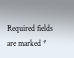Required fields are marked *